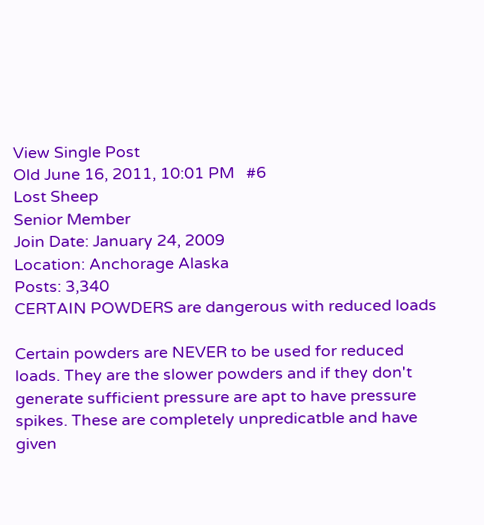View Single Post
Old June 16, 2011, 10:01 PM   #6
Lost Sheep
Senior Member
Join Date: January 24, 2009
Location: Anchorage Alaska
Posts: 3,340
CERTAIN POWDERS are dangerous with reduced loads

Certain powders are NEVER to be used for reduced loads. They are the slower powders and if they don't generate sufficient pressure are apt to have pressure spikes. These are completely unpredicatble and have given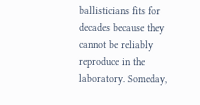ballisticians fits for decades because they cannot be reliably reproduce in the laboratory. Someday,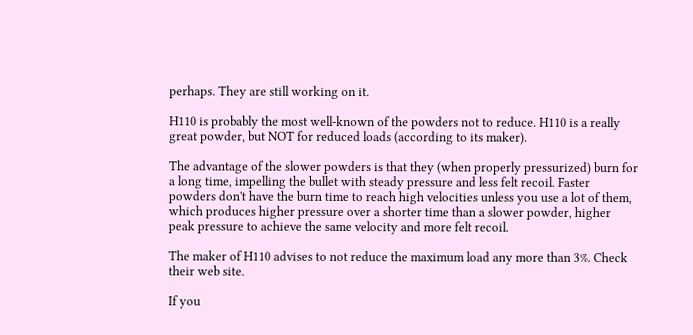perhaps. They are still working on it.

H110 is probably the most well-known of the powders not to reduce. H110 is a really great powder, but NOT for reduced loads (according to its maker).

The advantage of the slower powders is that they (when properly pressurized) burn for a long time, impelling the bullet with steady pressure and less felt recoil. Faster powders don't have the burn time to reach high velocities unless you use a lot of them, which produces higher pressure over a shorter time than a slower powder, higher peak pressure to achieve the same velocity and more felt recoil.

The maker of H110 advises to not reduce the maximum load any more than 3%. Check their web site.

If you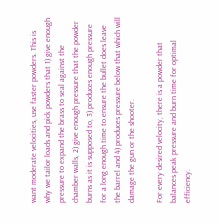want moderate velocities, use faster powders. This is why we tailor loads and pick powders that 1) give enough pressure to expand the brass to seal against the chamber walls, 2) give enough pressure that the powder burns as it is supposed to, 3) produces enough pressure for a long enough time to ensure the bullet does leave the barrel and 4) produces pressure below that which will damage the gun or the shooter.

For every desired velocity, there is a powder that balances peak pressure and burn time for optimal efficiency.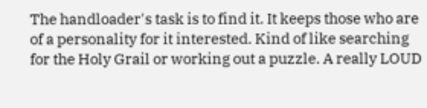The handloader's task is to find it. It keeps those who are of a personality for it interested. Kind of like searching for the Holy Grail or working out a puzzle. A really LOUD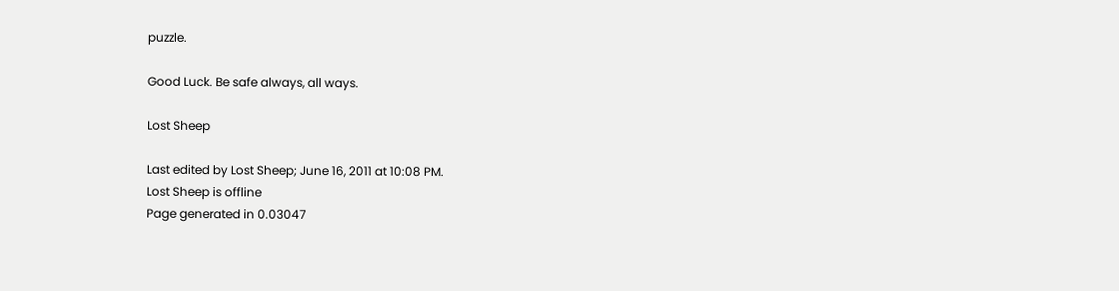puzzle.

Good Luck. Be safe always, all ways.

Lost Sheep

Last edited by Lost Sheep; June 16, 2011 at 10:08 PM.
Lost Sheep is offline
Page generated in 0.03047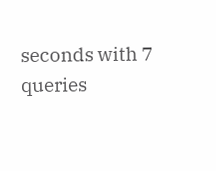seconds with 7 queries